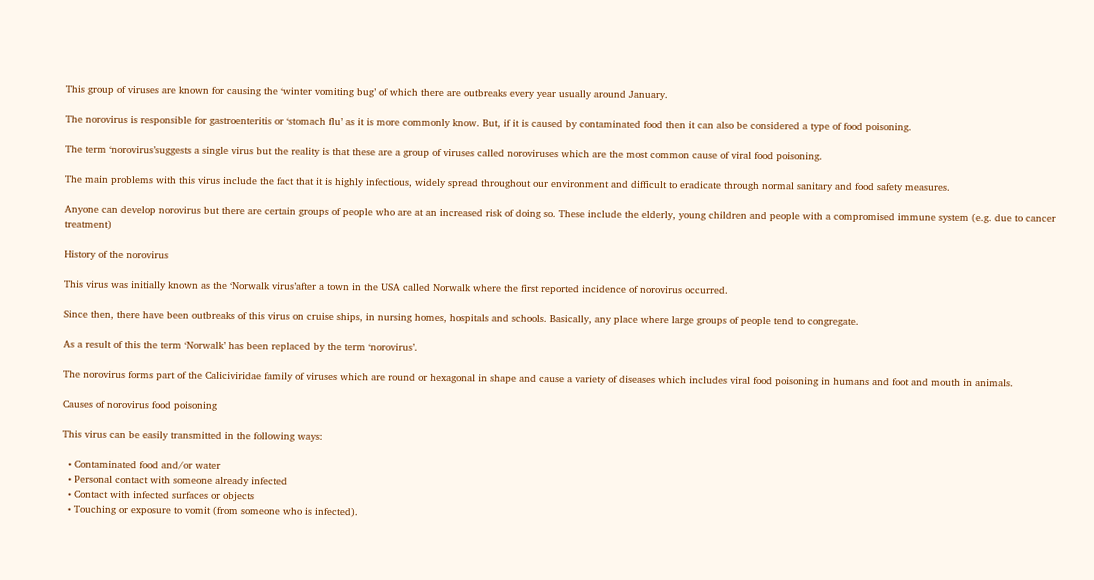This group of viruses are known for causing the ‘winter vomiting bug’ of which there are outbreaks every year usually around January.

The norovirus is responsible for gastroenteritis or ‘stomach flu’ as it is more commonly know. But, if it is caused by contaminated food then it can also be considered a type of food poisoning.

The term ‘norovirus’suggests a single virus but the reality is that these are a group of viruses called noroviruses which are the most common cause of viral food poisoning.

The main problems with this virus include the fact that it is highly infectious, widely spread throughout our environment and difficult to eradicate through normal sanitary and food safety measures.

Anyone can develop norovirus but there are certain groups of people who are at an increased risk of doing so. These include the elderly, young children and people with a compromised immune system (e.g. due to cancer treatment)

History of the norovirus

This virus was initially known as the ‘Norwalk virus’after a town in the USA called Norwalk where the first reported incidence of norovirus occurred.

Since then, there have been outbreaks of this virus on cruise ships, in nursing homes, hospitals and schools. Basically, any place where large groups of people tend to congregate.

As a result of this the term ‘Norwalk’ has been replaced by the term ‘norovirus’.

The norovirus forms part of the Caliciviridae family of viruses which are round or hexagonal in shape and cause a variety of diseases which includes viral food poisoning in humans and foot and mouth in animals.

Causes of norovirus food poisoning

This virus can be easily transmitted in the following ways:

  • Contaminated food and/or water
  • Personal contact with someone already infected
  • Contact with infected surfaces or objects
  • Touching or exposure to vomit (from someone who is infected).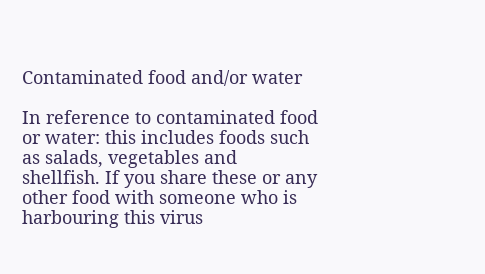Contaminated food and/or water

In reference to contaminated food or water: this includes foods such as salads, vegetables and shellfish. If you share these or any other food with someone who is harbouring this virus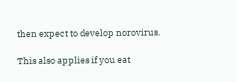then expect to develop norovirus.

This also applies if you eat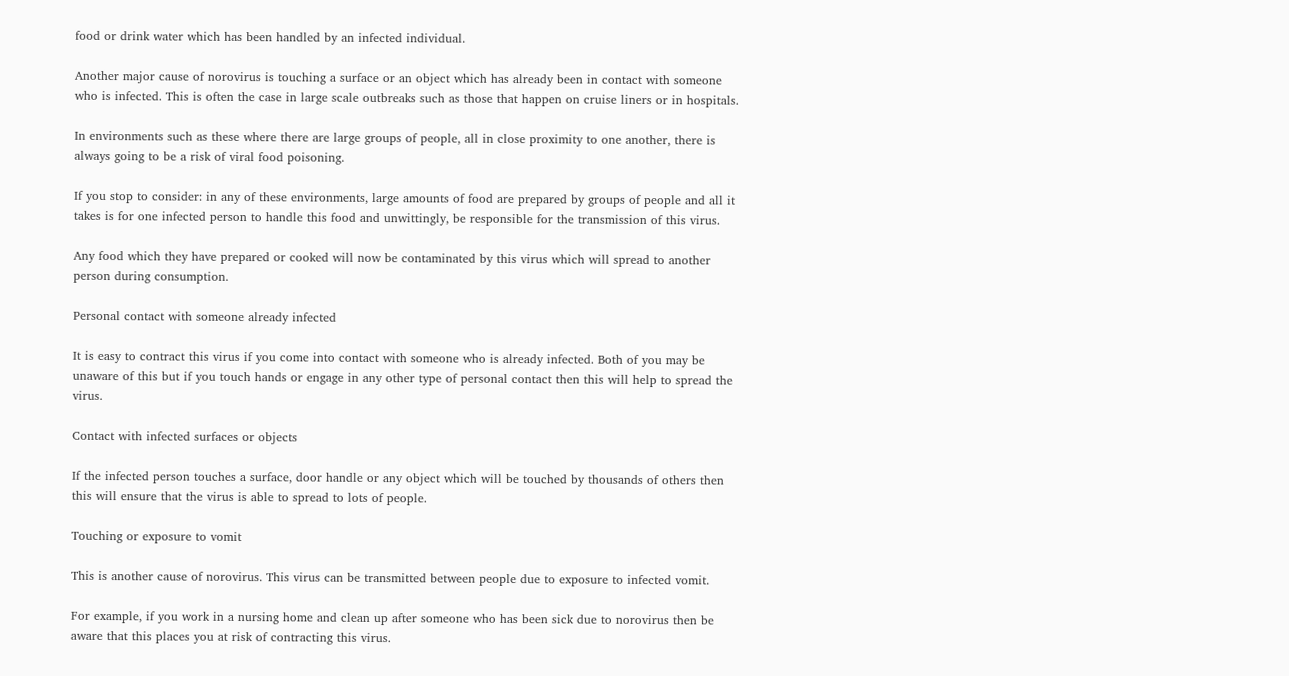food or drink water which has been handled by an infected individual.

Another major cause of norovirus is touching a surface or an object which has already been in contact with someone who is infected. This is often the case in large scale outbreaks such as those that happen on cruise liners or in hospitals.

In environments such as these where there are large groups of people, all in close proximity to one another, there is always going to be a risk of viral food poisoning.

If you stop to consider: in any of these environments, large amounts of food are prepared by groups of people and all it takes is for one infected person to handle this food and unwittingly, be responsible for the transmission of this virus.

Any food which they have prepared or cooked will now be contaminated by this virus which will spread to another person during consumption.

Personal contact with someone already infected

It is easy to contract this virus if you come into contact with someone who is already infected. Both of you may be unaware of this but if you touch hands or engage in any other type of personal contact then this will help to spread the virus.

Contact with infected surfaces or objects

If the infected person touches a surface, door handle or any object which will be touched by thousands of others then this will ensure that the virus is able to spread to lots of people.

Touching or exposure to vomit

This is another cause of norovirus. This virus can be transmitted between people due to exposure to infected vomit.

For example, if you work in a nursing home and clean up after someone who has been sick due to norovirus then be aware that this places you at risk of contracting this virus.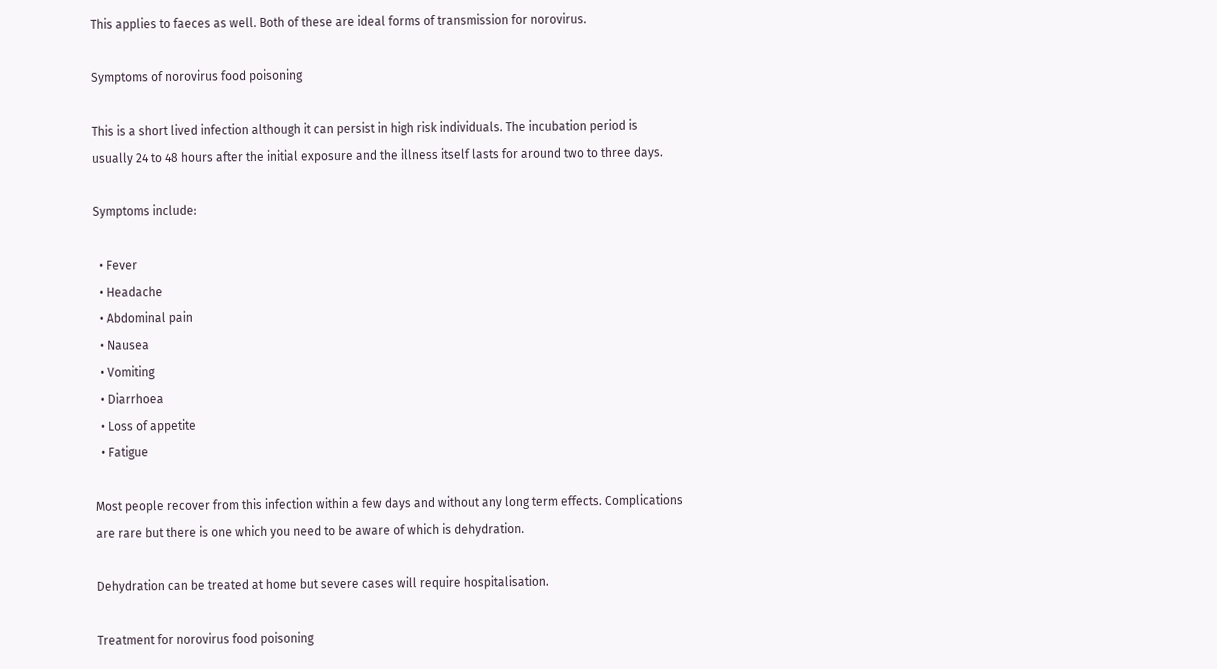This applies to faeces as well. Both of these are ideal forms of transmission for norovirus.

Symptoms of norovirus food poisoning

This is a short lived infection although it can persist in high risk individuals. The incubation period is usually 24 to 48 hours after the initial exposure and the illness itself lasts for around two to three days.

Symptoms include:

  • Fever
  • Headache
  • Abdominal pain
  • Nausea
  • Vomiting
  • Diarrhoea
  • Loss of appetite
  • Fatigue

Most people recover from this infection within a few days and without any long term effects. Complications are rare but there is one which you need to be aware of which is dehydration.

Dehydration can be treated at home but severe cases will require hospitalisation.

Treatment for norovirus food poisoning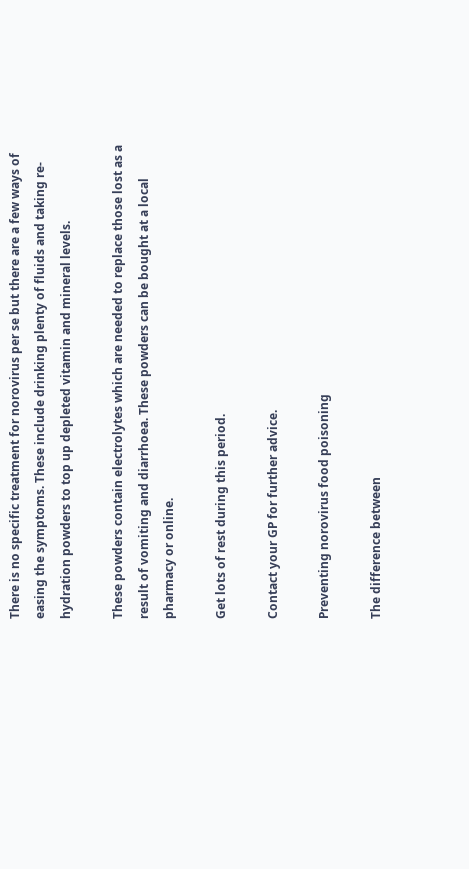There is no specific treatment for norovirus per se but there are a few ways of easing the symptoms. These include drinking plenty of fluids and taking re-hydration powders to top up depleted vitamin and mineral levels.

These powders contain electrolytes which are needed to replace those lost as a result of vomiting and diarrhoea. These powders can be bought at a local pharmacy or online.

Get lots of rest during this period.

Contact your GP for further advice.

Preventing norovirus food poisoning

The difference between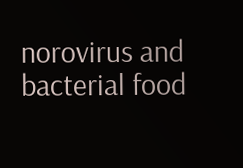norovirus and bacterial food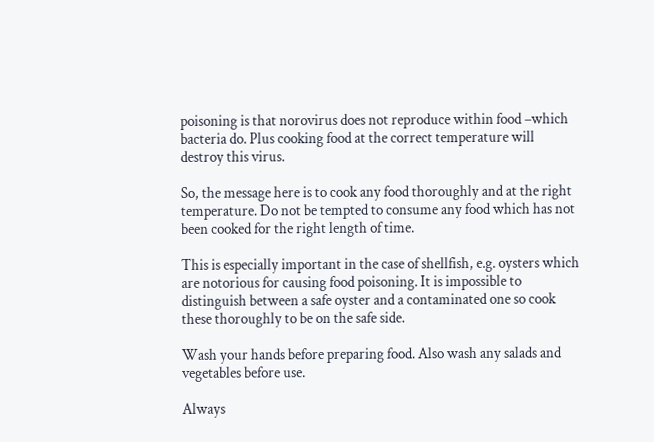poisoning is that norovirus does not reproduce within food –which bacteria do. Plus cooking food at the correct temperature will destroy this virus.

So, the message here is to cook any food thoroughly and at the right temperature. Do not be tempted to consume any food which has not been cooked for the right length of time.

This is especially important in the case of shellfish, e.g. oysters which are notorious for causing food poisoning. It is impossible to distinguish between a safe oyster and a contaminated one so cook these thoroughly to be on the safe side.

Wash your hands before preparing food. Also wash any salads and vegetables before use.

Always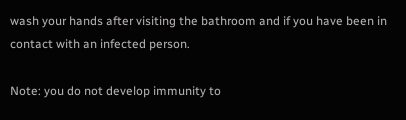wash your hands after visiting the bathroom and if you have been in contact with an infected person.

Note: you do not develop immunity to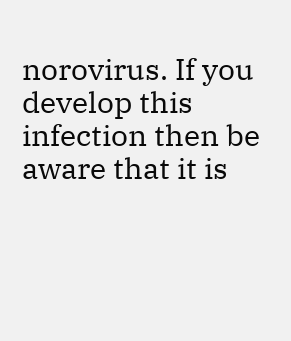norovirus. If you develop this infection then be aware that it is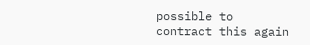possible to contract this again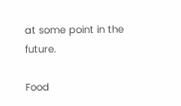at some point in the future.

Food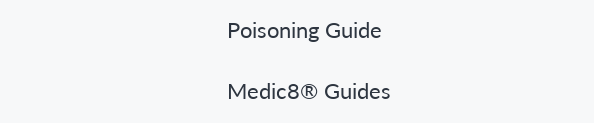Poisoning Guide

Medic8® Guides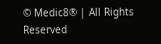© Medic8® | All Rights Reserved